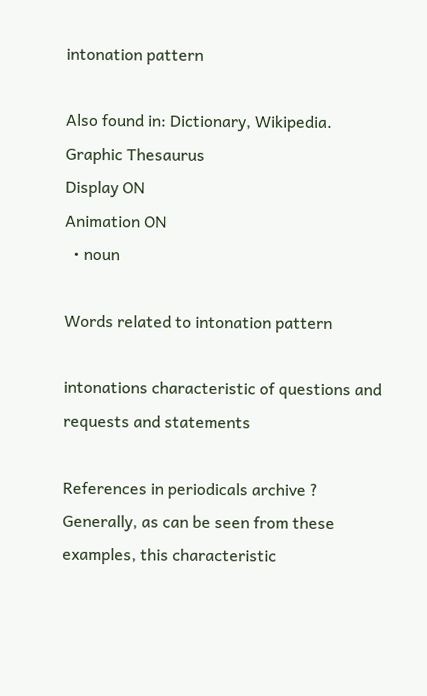intonation pattern

Also found in: Dictionary, Wikipedia.
Graphic Thesaurus
Display ON
Animation ON
  • noun

Words related to intonation pattern

intonations characteristic of questions and requests and statements

References in periodicals archive ?
Generally, as can be seen from these examples, this characteristic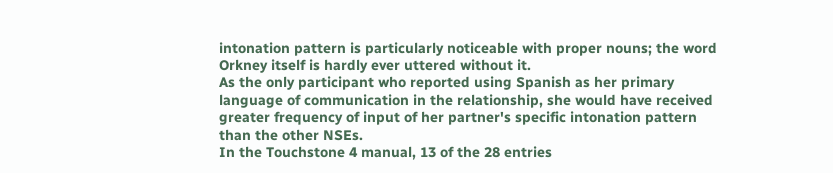intonation pattern is particularly noticeable with proper nouns; the word Orkney itself is hardly ever uttered without it.
As the only participant who reported using Spanish as her primary language of communication in the relationship, she would have received greater frequency of input of her partner's specific intonation pattern than the other NSEs.
In the Touchstone 4 manual, 13 of the 28 entries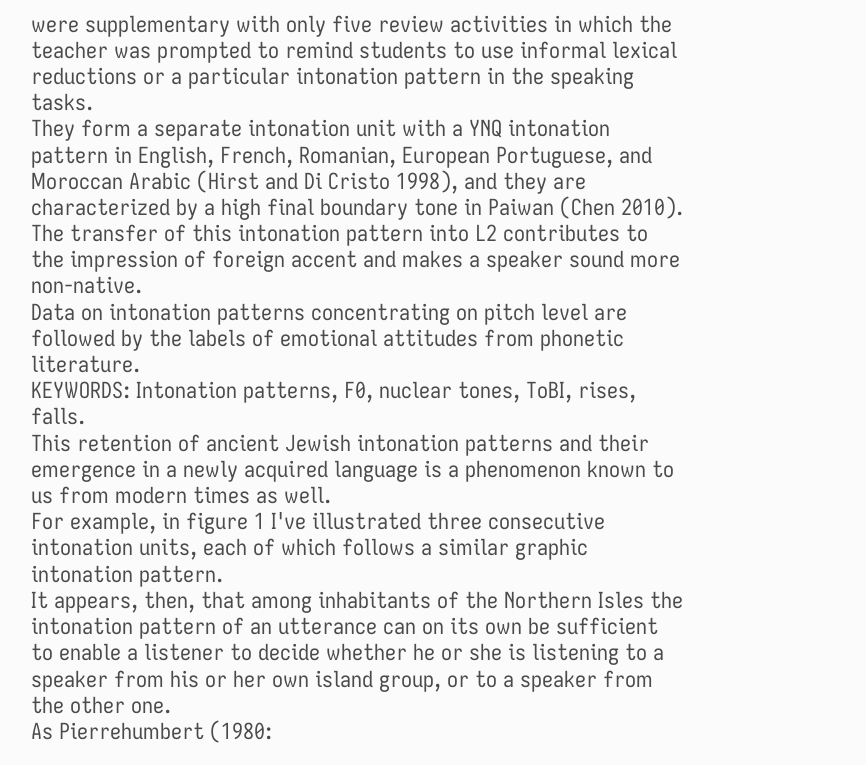were supplementary with only five review activities in which the teacher was prompted to remind students to use informal lexical reductions or a particular intonation pattern in the speaking tasks.
They form a separate intonation unit with a YNQ intonation pattern in English, French, Romanian, European Portuguese, and Moroccan Arabic (Hirst and Di Cristo 1998), and they are characterized by a high final boundary tone in Paiwan (Chen 2010).
The transfer of this intonation pattern into L2 contributes to the impression of foreign accent and makes a speaker sound more non-native.
Data on intonation patterns concentrating on pitch level are followed by the labels of emotional attitudes from phonetic literature.
KEYWORDS: Intonation patterns, F0, nuclear tones, ToBI, rises, falls.
This retention of ancient Jewish intonation patterns and their emergence in a newly acquired language is a phenomenon known to us from modern times as well.
For example, in figure 1 I've illustrated three consecutive intonation units, each of which follows a similar graphic intonation pattern.
It appears, then, that among inhabitants of the Northern Isles the intonation pattern of an utterance can on its own be sufficient to enable a listener to decide whether he or she is listening to a speaker from his or her own island group, or to a speaker from the other one.
As Pierrehumbert (1980: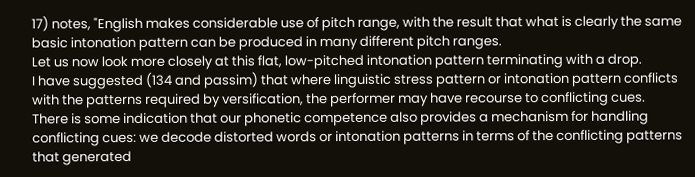17) notes, "English makes considerable use of pitch range, with the result that what is clearly the same basic intonation pattern can be produced in many different pitch ranges.
Let us now look more closely at this flat, low-pitched intonation pattern terminating with a drop.
I have suggested (134 and passim) that where linguistic stress pattern or intonation pattern conflicts with the patterns required by versification, the performer may have recourse to conflicting cues.
There is some indication that our phonetic competence also provides a mechanism for handling conflicting cues: we decode distorted words or intonation patterns in terms of the conflicting patterns that generated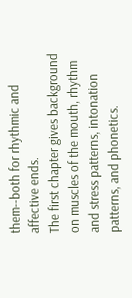them--both for rhythmic and affective ends.
The first chapter gives background on muscles of the mouth, rhythm and stress patterns, intonation patterns, and phonetics.